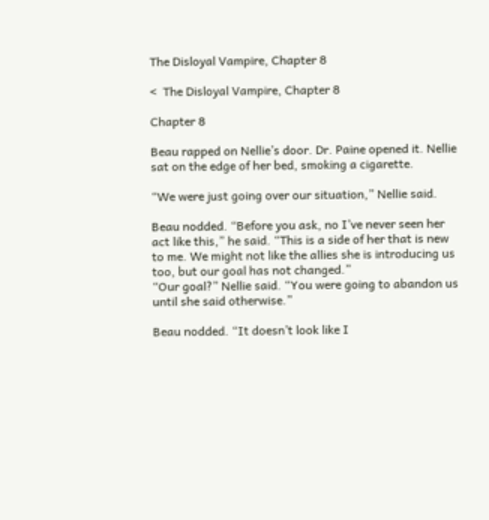The Disloyal Vampire, Chapter 8

<  The Disloyal Vampire, Chapter 8

Chapter 8

Beau rapped on Nellie’s door. Dr. Paine opened it. Nellie sat on the edge of her bed, smoking a cigarette.

“We were just going over our situation,” Nellie said.

Beau nodded. “Before you ask, no I’ve never seen her act like this,” he said. “This is a side of her that is new to me. We might not like the allies she is introducing us too, but our goal has not changed.”
“Our goal?” Nellie said. “You were going to abandon us until she said otherwise.”

Beau nodded. “It doesn’t look like I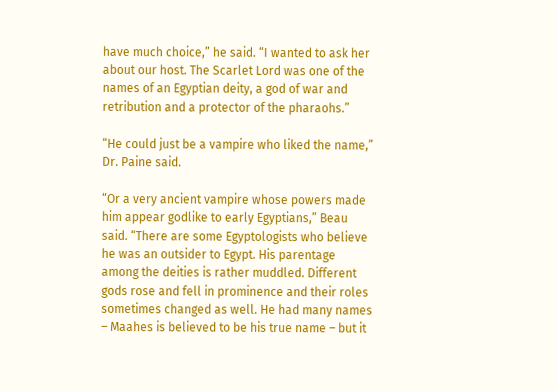have much choice,” he said. “I wanted to ask her about our host. The Scarlet Lord was one of the names of an Egyptian deity, a god of war and retribution and a protector of the pharaohs.”

“He could just be a vampire who liked the name,” Dr. Paine said.

“Or a very ancient vampire whose powers made him appear godlike to early Egyptians,” Beau said. “There are some Egyptologists who believe he was an outsider to Egypt. His parentage among the deities is rather muddled. Different gods rose and fell in prominence and their roles sometimes changed as well. He had many names – Maahes is believed to be his true name – but it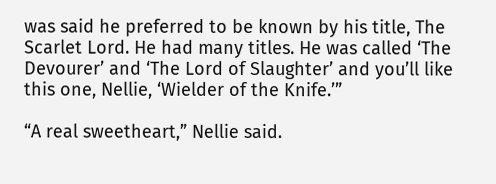was said he preferred to be known by his title, The Scarlet Lord. He had many titles. He was called ‘The Devourer’ and ‘The Lord of Slaughter’ and you’ll like this one, Nellie, ‘Wielder of the Knife.’”

“A real sweetheart,” Nellie said.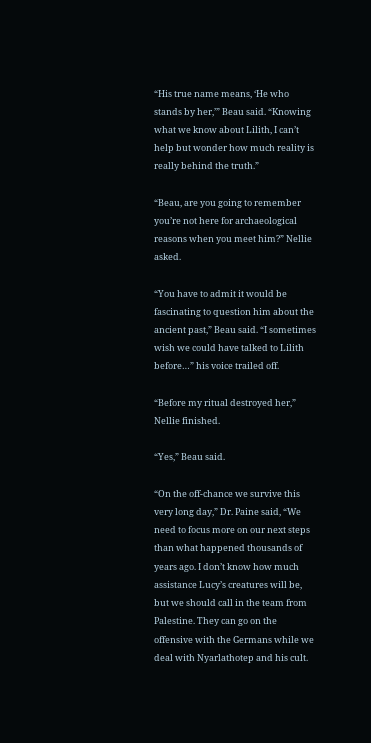“His true name means, ‘He who stands by her,’” Beau said. “Knowing what we know about Lilith, I can’t help but wonder how much reality is really behind the truth.”

“Beau, are you going to remember you’re not here for archaeological reasons when you meet him?” Nellie asked.

“You have to admit it would be fascinating to question him about the ancient past,” Beau said. “I sometimes wish we could have talked to Lilith before…” his voice trailed off.

“Before my ritual destroyed her,” Nellie finished.

“Yes,” Beau said.

“On the off-chance we survive this very long day,” Dr. Paine said, “We need to focus more on our next steps than what happened thousands of years ago. I don’t know how much assistance Lucy’s creatures will be, but we should call in the team from Palestine. They can go on the offensive with the Germans while we deal with Nyarlathotep and his cult.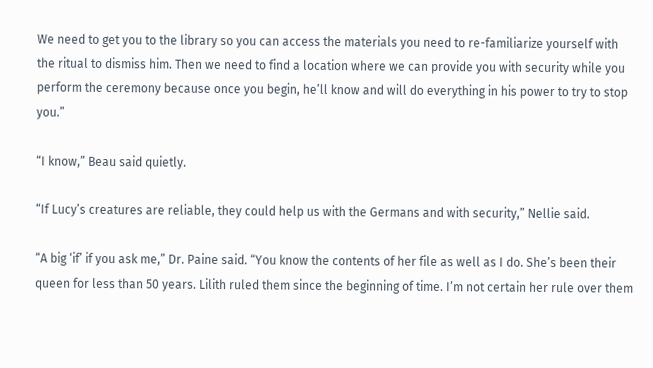We need to get you to the library so you can access the materials you need to re-familiarize yourself with the ritual to dismiss him. Then we need to find a location where we can provide you with security while you perform the ceremony because once you begin, he’ll know and will do everything in his power to try to stop you.”

“I know,” Beau said quietly.

“If Lucy’s creatures are reliable, they could help us with the Germans and with security,” Nellie said.

“A big ‘if’ if you ask me,” Dr. Paine said. “You know the contents of her file as well as I do. She’s been their queen for less than 50 years. Lilith ruled them since the beginning of time. I’m not certain her rule over them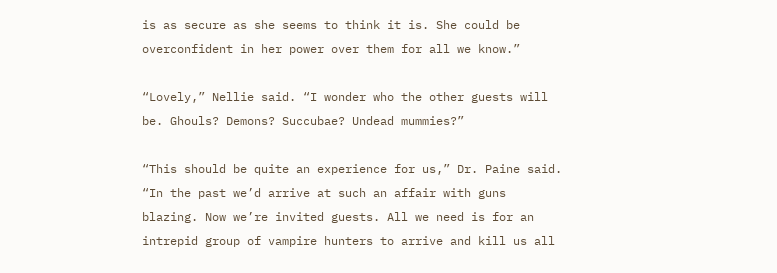is as secure as she seems to think it is. She could be overconfident in her power over them for all we know.”

“Lovely,” Nellie said. “I wonder who the other guests will be. Ghouls? Demons? Succubae? Undead mummies?”

“This should be quite an experience for us,” Dr. Paine said. “In the past we’d arrive at such an affair with guns blazing. Now we’re invited guests. All we need is for an intrepid group of vampire hunters to arrive and kill us all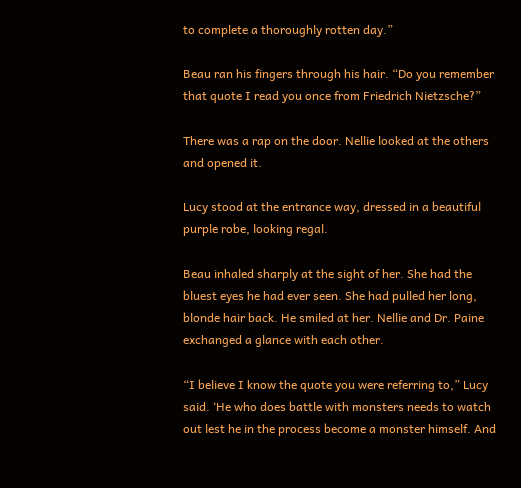to complete a thoroughly rotten day.”

Beau ran his fingers through his hair. “Do you remember that quote I read you once from Friedrich Nietzsche?”

There was a rap on the door. Nellie looked at the others and opened it.

Lucy stood at the entrance way, dressed in a beautiful purple robe, looking regal.

Beau inhaled sharply at the sight of her. She had the bluest eyes he had ever seen. She had pulled her long, blonde hair back. He smiled at her. Nellie and Dr. Paine exchanged a glance with each other.

“I believe I know the quote you were referring to,” Lucy said. ‘He who does battle with monsters needs to watch out lest he in the process become a monster himself. And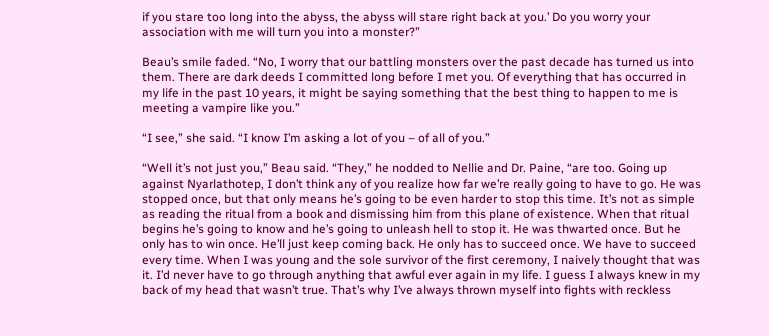if you stare too long into the abyss, the abyss will stare right back at you.’ Do you worry your association with me will turn you into a monster?”

Beau’s smile faded. “No, I worry that our battling monsters over the past decade has turned us into them. There are dark deeds I committed long before I met you. Of everything that has occurred in my life in the past 10 years, it might be saying something that the best thing to happen to me is meeting a vampire like you.”

“I see,” she said. “I know I’m asking a lot of you – of all of you.”

“Well it’s not just you,” Beau said. “They,” he nodded to Nellie and Dr. Paine, “are too. Going up against Nyarlathotep, I don’t think any of you realize how far we’re really going to have to go. He was stopped once, but that only means he’s going to be even harder to stop this time. It’s not as simple as reading the ritual from a book and dismissing him from this plane of existence. When that ritual begins he’s going to know and he’s going to unleash hell to stop it. He was thwarted once. But he only has to win once. He’ll just keep coming back. He only has to succeed once. We have to succeed every time. When I was young and the sole survivor of the first ceremony, I naively thought that was it. I’d never have to go through anything that awful ever again in my life. I guess I always knew in my back of my head that wasn’t true. That’s why I’ve always thrown myself into fights with reckless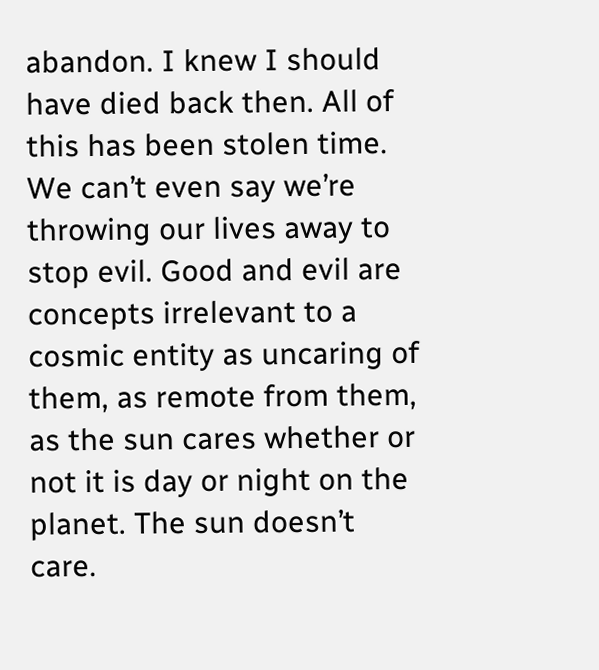abandon. I knew I should have died back then. All of this has been stolen time. We can’t even say we’re throwing our lives away to stop evil. Good and evil are concepts irrelevant to a cosmic entity as uncaring of them, as remote from them, as the sun cares whether or not it is day or night on the planet. The sun doesn’t care.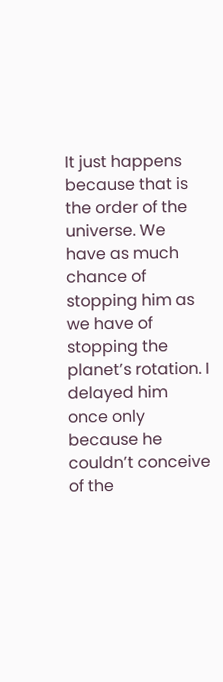It just happens because that is the order of the universe. We have as much chance of stopping him as we have of stopping the planet’s rotation. I delayed him once only because he couldn’t conceive of the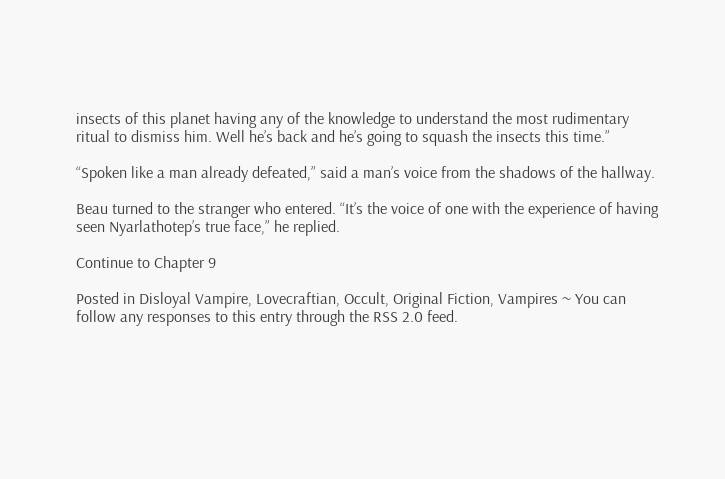insects of this planet having any of the knowledge to understand the most rudimentary ritual to dismiss him. Well he’s back and he’s going to squash the insects this time.”

“Spoken like a man already defeated,” said a man’s voice from the shadows of the hallway.

Beau turned to the stranger who entered. “It’s the voice of one with the experience of having seen Nyarlathotep’s true face,” he replied.

Continue to Chapter 9

Posted in Disloyal Vampire, Lovecraftian, Occult, Original Fiction, Vampires ~ You can follow any responses to this entry through the RSS 2.0 feed.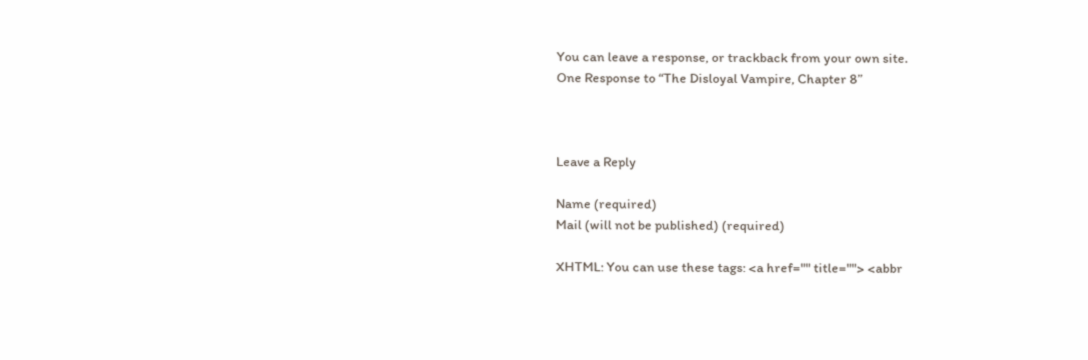You can leave a response, or trackback from your own site.
One Response to “The Disloyal Vampire, Chapter 8”



Leave a Reply

Name (required)
Mail (will not be published) (required)

XHTML: You can use these tags: <a href="" title=""> <abbr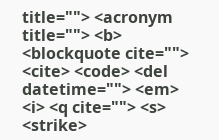title=""> <acronym title=""> <b> <blockquote cite=""> <cite> <code> <del datetime=""> <em> <i> <q cite=""> <s> <strike>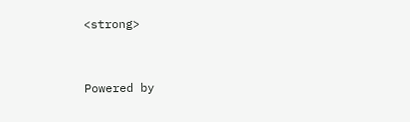<strong>


Powered by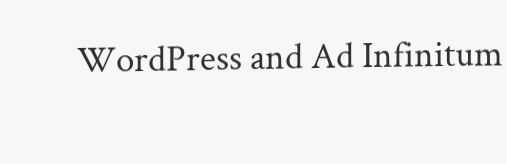WordPress and Ad Infinitum